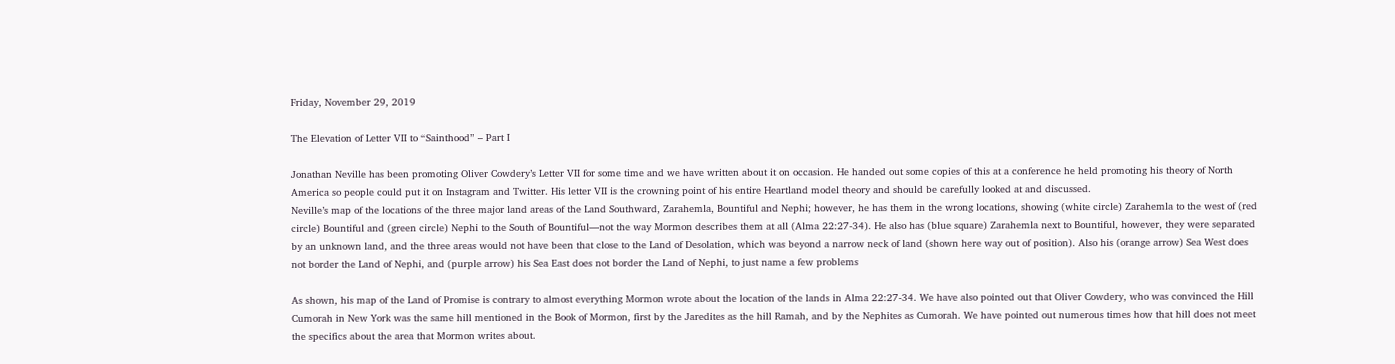Friday, November 29, 2019

The Elevation of Letter VII to “Sainthood” – Part I

Jonathan Neville has been promoting Oliver Cowdery’s Letter VII for some time and we have written about it on occasion. He handed out some copies of this at a conference he held promoting his theory of North America so people could put it on Instagram and Twitter. His letter VII is the crowning point of his entire Heartland model theory and should be carefully looked at and discussed.
Neville’s map of the locations of the three major land areas of the Land Southward, Zarahemla, Bountiful and Nephi; however, he has them in the wrong locations, showing (white circle) Zarahemla to the west of (red circle) Bountiful and (green circle) Nephi to the South of Bountiful—not the way Mormon describes them at all (Alma 22:27-34). He also has (blue square) Zarahemla next to Bountiful, however, they were separated by an unknown land, and the three areas would not have been that close to the Land of Desolation, which was beyond a narrow neck of land (shown here way out of position). Also his (orange arrow) Sea West does not border the Land of Nephi, and (purple arrow) his Sea East does not border the Land of Nephi, to just name a few problems

As shown, his map of the Land of Promise is contrary to almost everything Mormon wrote about the location of the lands in Alma 22:27-34. We have also pointed out that Oliver Cowdery, who was convinced the Hill Cumorah in New York was the same hill mentioned in the Book of Mormon, first by the Jaredites as the hill Ramah, and by the Nephites as Cumorah. We have pointed out numerous times how that hill does not meet the specifics about the area that Mormon writes about.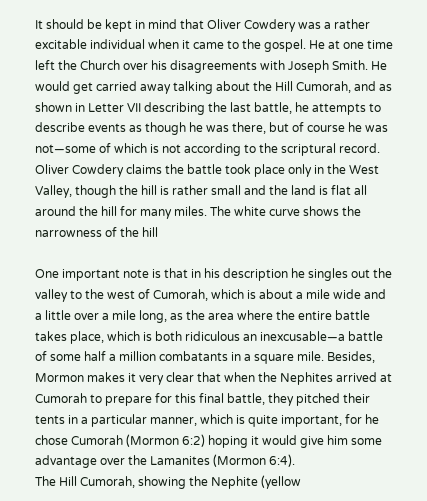It should be kept in mind that Oliver Cowdery was a rather excitable individual when it came to the gospel. He at one time left the Church over his disagreements with Joseph Smith. He would get carried away talking about the Hill Cumorah, and as shown in Letter VII describing the last battle, he attempts to describe events as though he was there, but of course he was not—some of which is not according to the scriptural record.
Oliver Cowdery claims the battle took place only in the West Valley, though the hill is rather small and the land is flat all around the hill for many miles. The white curve shows the narrowness of the hill

One important note is that in his description he singles out the valley to the west of Cumorah, which is about a mile wide and a little over a mile long, as the area where the entire battle takes place, which is both ridiculous an inexcusable—a battle of some half a million combatants in a square mile. Besides, Mormon makes it very clear that when the Nephites arrived at Cumorah to prepare for this final battle, they pitched their tents in a particular manner, which is quite important, for he chose Cumorah (Mormon 6:2) hoping it would give him some advantage over the Lamanites (Mormon 6:4).
The Hill Cumorah, showing the Nephite (yellow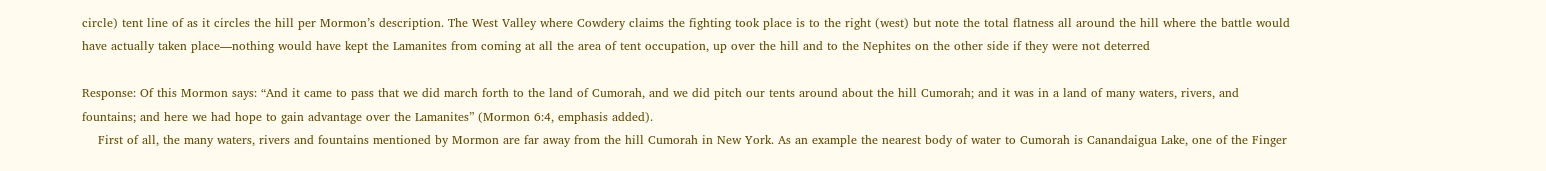circle) tent line of as it circles the hill per Mormon’s description. The West Valley where Cowdery claims the fighting took place is to the right (west) but note the total flatness all around the hill where the battle would have actually taken place—nothing would have kept the Lamanites from coming at all the area of tent occupation, up over the hill and to the Nephites on the other side if they were not deterred

Response: Of this Mormon says: “And it came to pass that we did march forth to the land of Cumorah, and we did pitch our tents around about the hill Cumorah; and it was in a land of many waters, rivers, and fountains; and here we had hope to gain advantage over the Lamanites” (Mormon 6:4, emphasis added).
    First of all, the many waters, rivers and fountains mentioned by Mormon are far away from the hill Cumorah in New York. As an example the nearest body of water to Cumorah is Canandaigua Lake, one of the Finger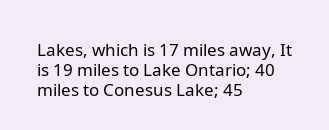Lakes, which is 17 miles away, It is 19 miles to Lake Ontario; 40 miles to Conesus Lake; 45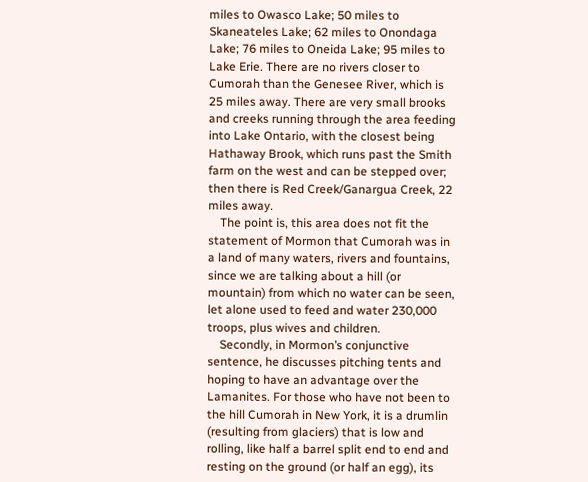miles to Owasco Lake; 50 miles to Skaneateles Lake; 62 miles to Onondaga Lake; 76 miles to Oneida Lake; 95 miles to Lake Erie. There are no rivers closer to Cumorah than the Genesee River, which is 25 miles away. There are very small brooks and creeks running through the area feeding into Lake Ontario, with the closest being Hathaway Brook, which runs past the Smith farm on the west and can be stepped over; then there is Red Creek/Ganargua Creek, 22 miles away.
    The point is, this area does not fit the statement of Mormon that Cumorah was in a land of many waters, rivers and fountains, since we are talking about a hill (or mountain) from which no water can be seen, let alone used to feed and water 230,000 troops, plus wives and children.
    Secondly, in Mormon’s conjunctive sentence, he discusses pitching tents and hoping to have an advantage over the Lamanites. For those who have not been to the hill Cumorah in New York, it is a drumlin (resulting from glaciers) that is low and rolling, like half a barrel split end to end and resting on the ground (or half an egg), its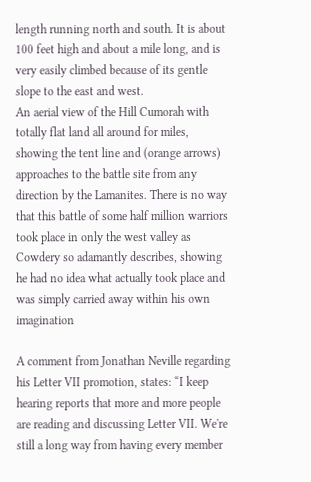length running north and south. It is about 100 feet high and about a mile long, and is very easily climbed because of its gentle slope to the east and west.
An aerial view of the Hill Cumorah with totally flat land all around for miles, showing the tent line and (orange arrows) approaches to the battle site from any direction by the Lamanites. There is no way that this battle of some half million warriors took place in only the west valley as Cowdery so adamantly describes, showing he had no idea what actually took place and was simply carried away within his own imagination

A comment from Jonathan Neville regarding his Letter VII promotion, states: “I keep hearing reports that more and more people are reading and discussing Letter VII. We're still a long way from having every member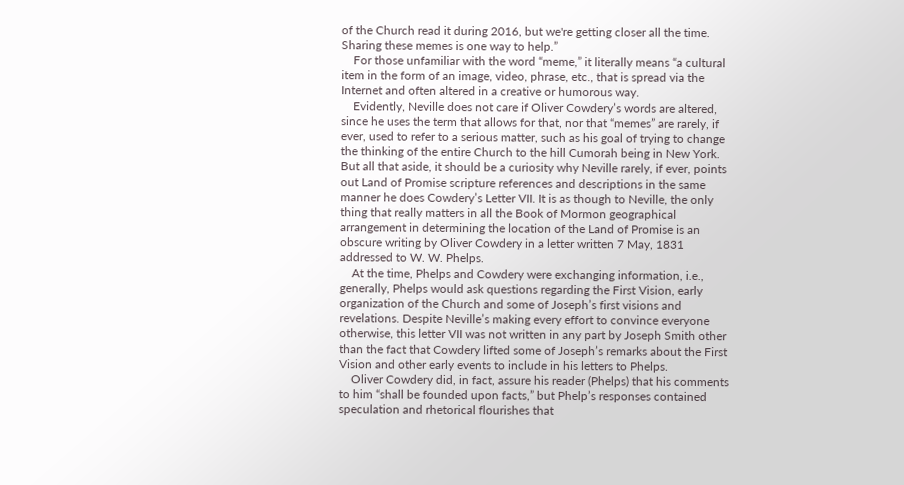of the Church read it during 2016, but we're getting closer all the time. Sharing these memes is one way to help.”
    For those unfamiliar with the word “meme,” it literally means “a cultural item in the form of an image, video, phrase, etc., that is spread via the Internet and often altered in a creative or humorous way.
    Evidently, Neville does not care if Oliver Cowdery’s words are altered, since he uses the term that allows for that, nor that “memes” are rarely, if ever, used to refer to a serious matter, such as his goal of trying to change the thinking of the entire Church to the hill Cumorah being in New York. But all that aside, it should be a curiosity why Neville rarely, if ever, points out Land of Promise scripture references and descriptions in the same manner he does Cowdery’s Letter VII. It is as though to Neville, the only thing that really matters in all the Book of Mormon geographical arrangement in determining the location of the Land of Promise is an obscure writing by Oliver Cowdery in a letter written 7 May, 1831 addressed to W. W. Phelps.
    At the time, Phelps and Cowdery were exchanging information, i.e., generally, Phelps would ask questions regarding the First Vision, early organization of the Church and some of Joseph’s first visions and revelations. Despite Neville’s making every effort to convince everyone otherwise, this letter VII was not written in any part by Joseph Smith other than the fact that Cowdery lifted some of Joseph’s remarks about the First Vision and other early events to include in his letters to Phelps.
    Oliver Cowdery did, in fact, assure his reader (Phelps) that his comments to him “shall be founded upon facts,” but Phelp’s responses contained speculation and rhetorical flourishes that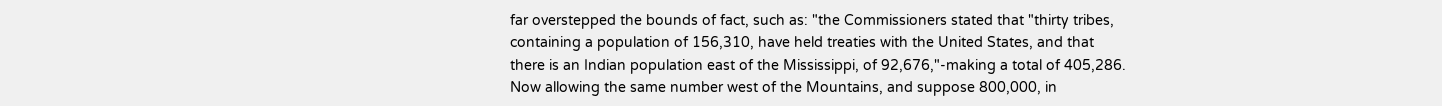far overstepped the bounds of fact, such as: "the Commissioners stated that "thirty tribes, containing a population of 156,310, have held treaties with the United States, and that there is an Indian population east of the Mississippi, of 92,676,"-making a total of 405,286. Now allowing the same number west of the Mountains, and suppose 800,000, in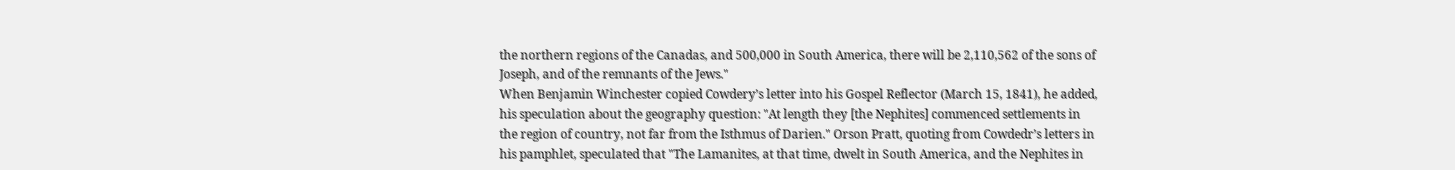the northern regions of the Canadas, and 500,000 in South America, there will be 2,110,562 of the sons of Joseph, and of the remnants of the Jews."
When Benjamin Winchester copied Cowdery’s letter into his Gospel Reflector (March 15, 1841), he added, his speculation about the geography question: "At length they [the Nephites] commenced settlements in the region of country, not far from the Isthmus of Darien." Orson Pratt, quoting from Cowdedr’s letters in his pamphlet, speculated that "The Lamanites, at that time, dwelt in South America, and the Nephites in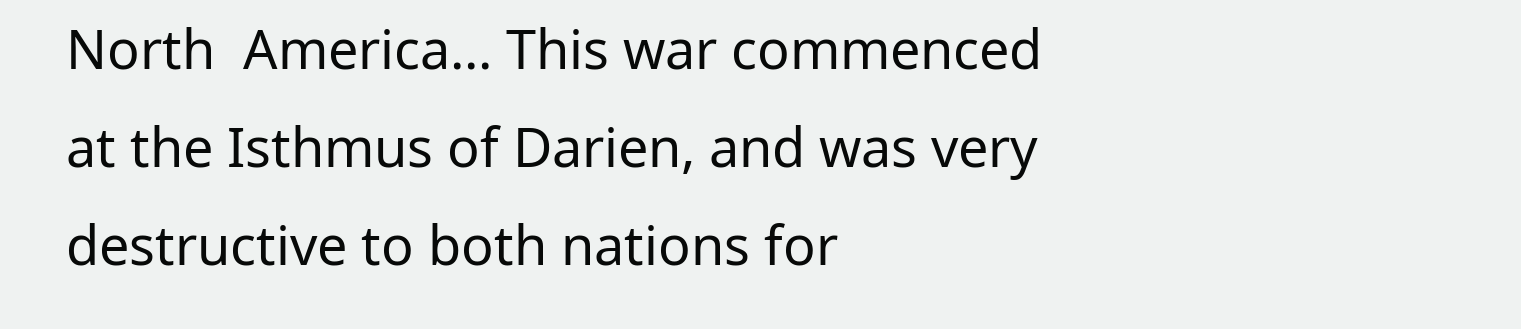North  America... This war commenced at the Isthmus of Darien, and was very destructive to both nations for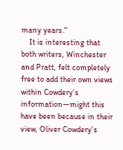many years."
    It is interesting that both writers, Winchester and Pratt, felt completely free to add their own views within Cowdery’s information—might this have been because in their view, Oliver Cowdery’s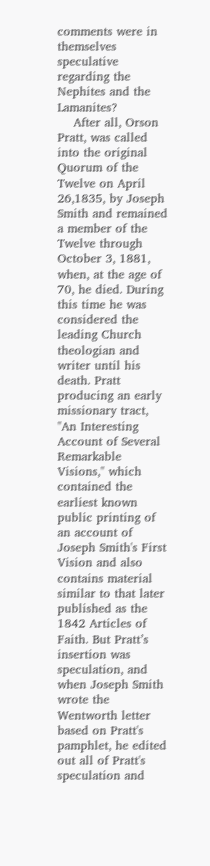comments were in themselves speculative regarding the Nephites and the Lamanites?
    After all, Orson Pratt, was called into the original Quorum of the Twelve on April 26,1835, by Joseph Smith and remained a member of the Twelve through October 3, 1881, when, at the age of 70, he died. During this time he was considered the leading Church theologian and writer until his death. Pratt producing an early missionary tract, "An Interesting Account of Several Remarkable Visions," which contained the earliest known public printing of an account of Joseph Smith's First Vision and also contains material similar to that later published as the 1842 Articles of Faith. But Pratt’s insertion was speculation, and when Joseph Smith wrote the Wentworth letter based on Pratt's pamphlet, he edited out all of Pratt's speculation and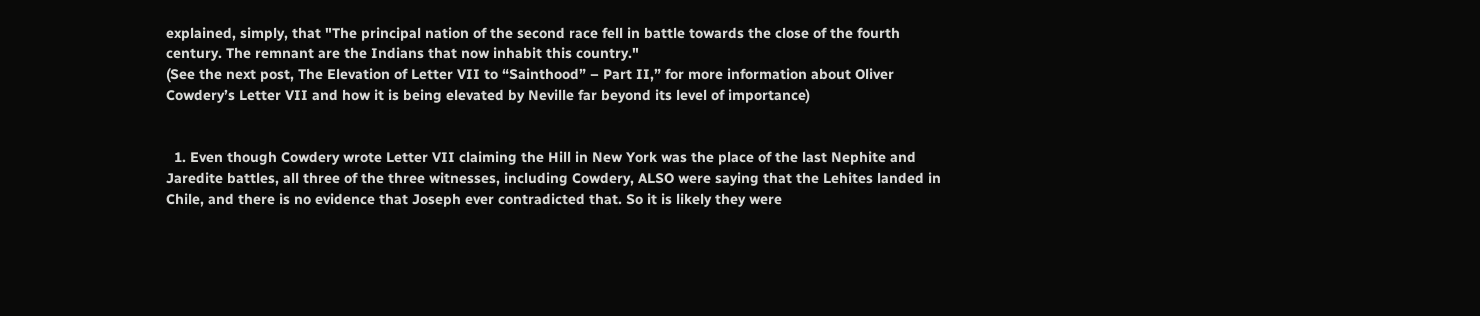explained, simply, that "The principal nation of the second race fell in battle towards the close of the fourth century. The remnant are the Indians that now inhabit this country."
(See the next post, The Elevation of Letter VII to “Sainthood” – Part II,” for more information about Oliver Cowdery’s Letter VII and how it is being elevated by Neville far beyond its level of importance)


  1. Even though Cowdery wrote Letter VII claiming the Hill in New York was the place of the last Nephite and Jaredite battles, all three of the three witnesses, including Cowdery, ALSO were saying that the Lehites landed in Chile, and there is no evidence that Joseph ever contradicted that. So it is likely they were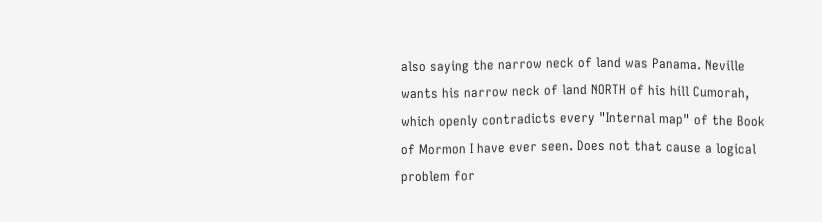also saying the narrow neck of land was Panama. Neville wants his narrow neck of land NORTH of his hill Cumorah, which openly contradicts every "Internal map" of the Book of Mormon I have ever seen. Does not that cause a logical problem for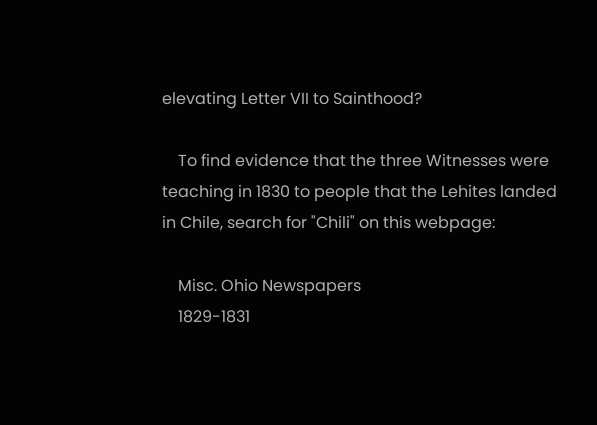elevating Letter VII to Sainthood?

    To find evidence that the three Witnesses were teaching in 1830 to people that the Lehites landed in Chile, search for "Chili" on this webpage:

    Misc. Ohio Newspapers
    1829-1831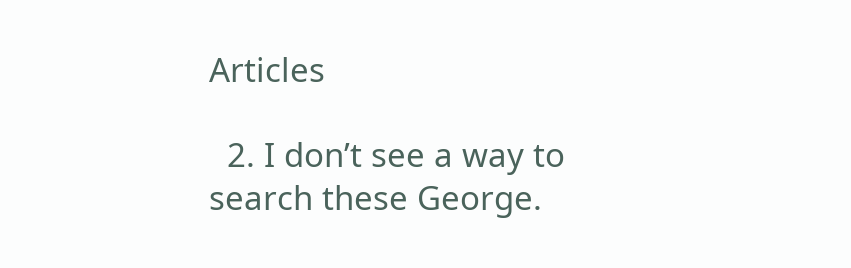Articles

  2. I don’t see a way to search these George.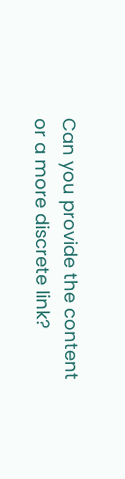Can you provide the content or a more discrete link?